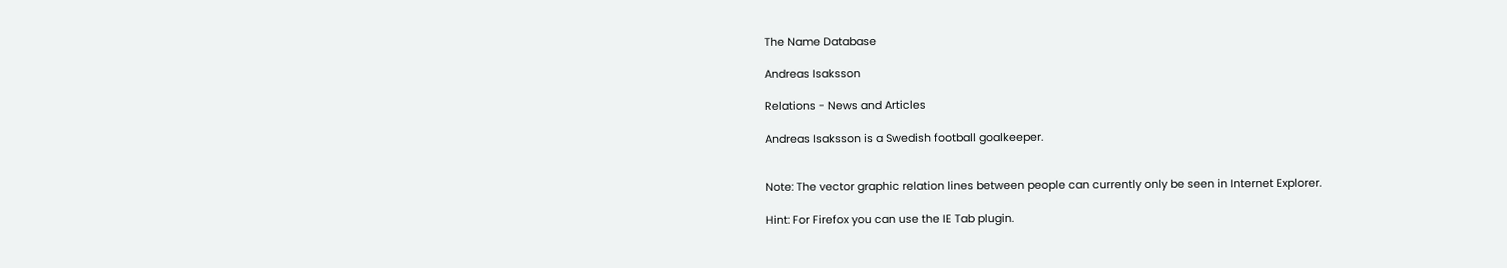The Name Database

Andreas Isaksson

Relations - News and Articles

Andreas Isaksson is a Swedish football goalkeeper.


Note: The vector graphic relation lines between people can currently only be seen in Internet Explorer.

Hint: For Firefox you can use the IE Tab plugin.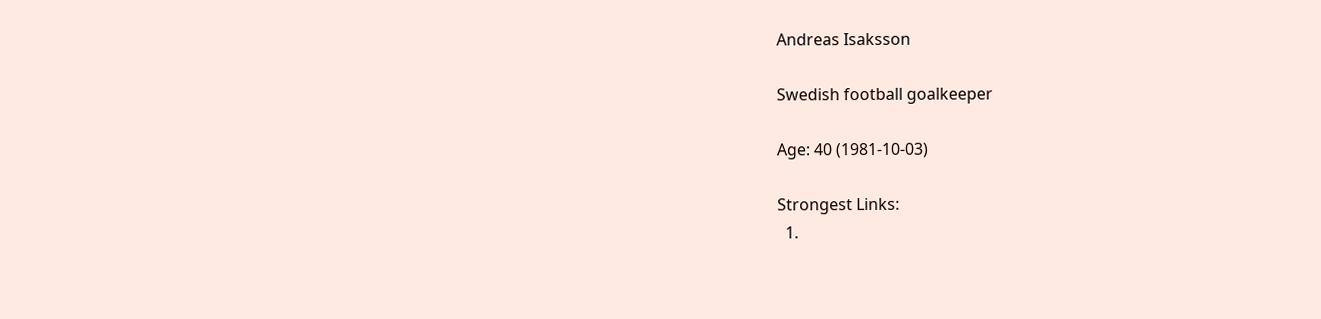Andreas Isaksson

Swedish football goalkeeper

Age: 40 (1981-10-03)

Strongest Links:
  1.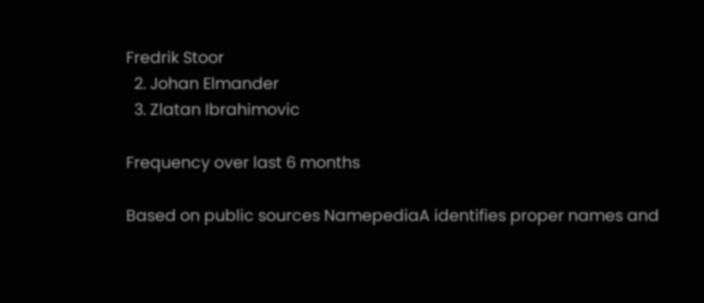Fredrik Stoor
  2. Johan Elmander
  3. Zlatan Ibrahimovic

Frequency over last 6 months

Based on public sources NamepediaA identifies proper names and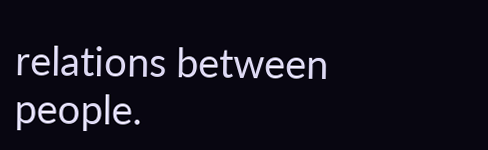relations between people.